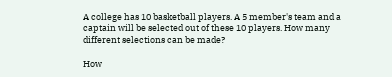A college has 10 basketball players. A 5 member's team and a captain will be selected out of these 10 players. How many different selections can be made?

How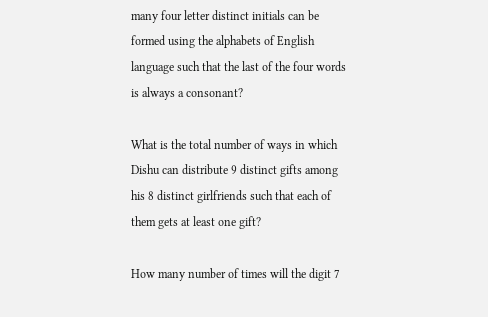many four letter distinct initials can be formed using the alphabets of English language such that the last of the four words is always a consonant?

What is the total number of ways in which Dishu can distribute 9 distinct gifts among his 8 distinct girlfriends such that each of them gets at least one gift?

How many number of times will the digit 7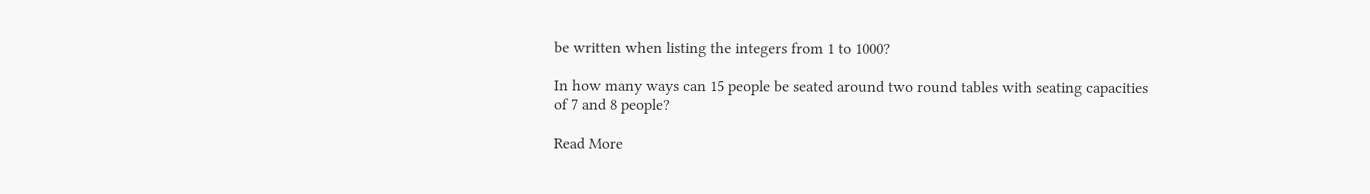be written when listing the integers from 1 to 1000?

In how many ways can 15 people be seated around two round tables with seating capacities of 7 and 8 people?

Read More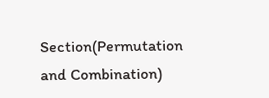Section(Permutation and Combination)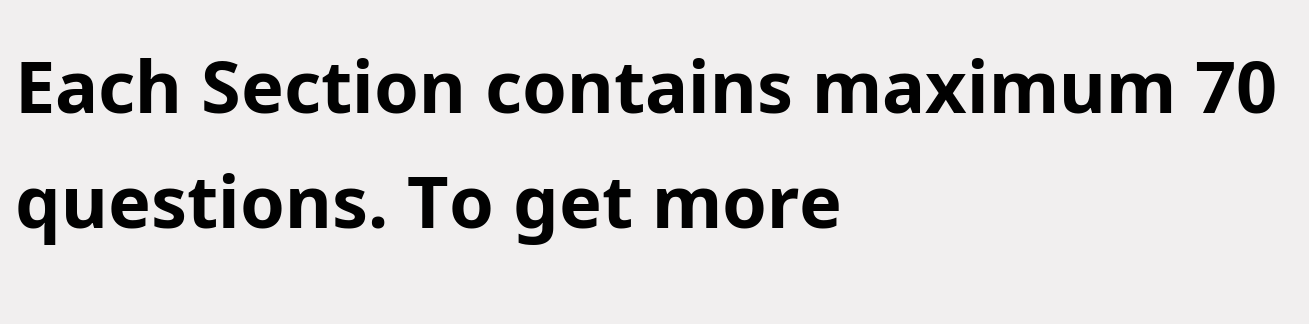Each Section contains maximum 70 questions. To get more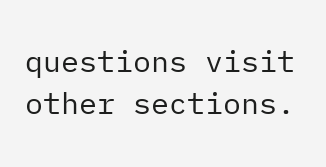questions visit other sections.